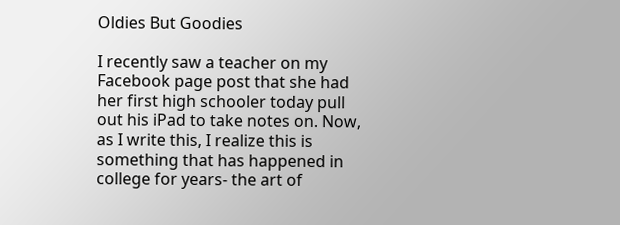Oldies But Goodies

I recently saw a teacher on my Facebook page post that she had her first high schooler today pull out his iPad to take notes on. Now, as I write this, I realize this is something that has happened in college for years- the art of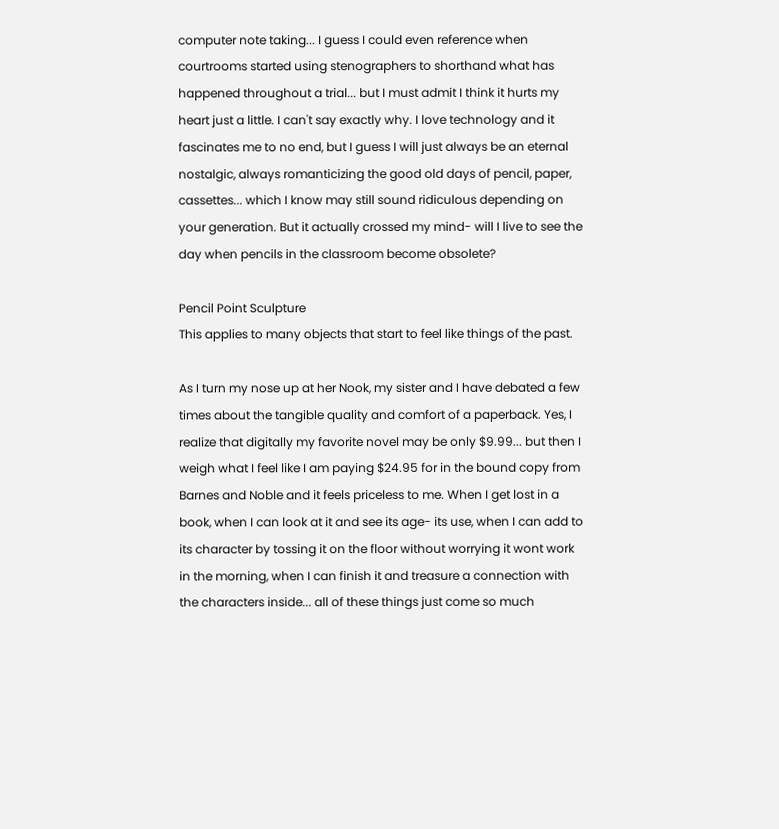computer note taking... I guess I could even reference when courtrooms started using stenographers to shorthand what has happened throughout a trial... but I must admit I think it hurts my heart just a little. I can't say exactly why. I love technology and it fascinates me to no end, but I guess I will just always be an eternal nostalgic, always romanticizing the good old days of pencil, paper, cassettes... which I know may still sound ridiculous depending on your generation. But it actually crossed my mind- will I live to see the day when pencils in the classroom become obsolete?

Pencil Point Sculpture
This applies to many objects that start to feel like things of the past.

As I turn my nose up at her Nook, my sister and I have debated a few times about the tangible quality and comfort of a paperback. Yes, I realize that digitally my favorite novel may be only $9.99... but then I weigh what I feel like I am paying $24.95 for in the bound copy from Barnes and Noble and it feels priceless to me. When I get lost in a book, when I can look at it and see its age- its use, when I can add to its character by tossing it on the floor without worrying it wont work in the morning, when I can finish it and treasure a connection with the characters inside... all of these things just come so much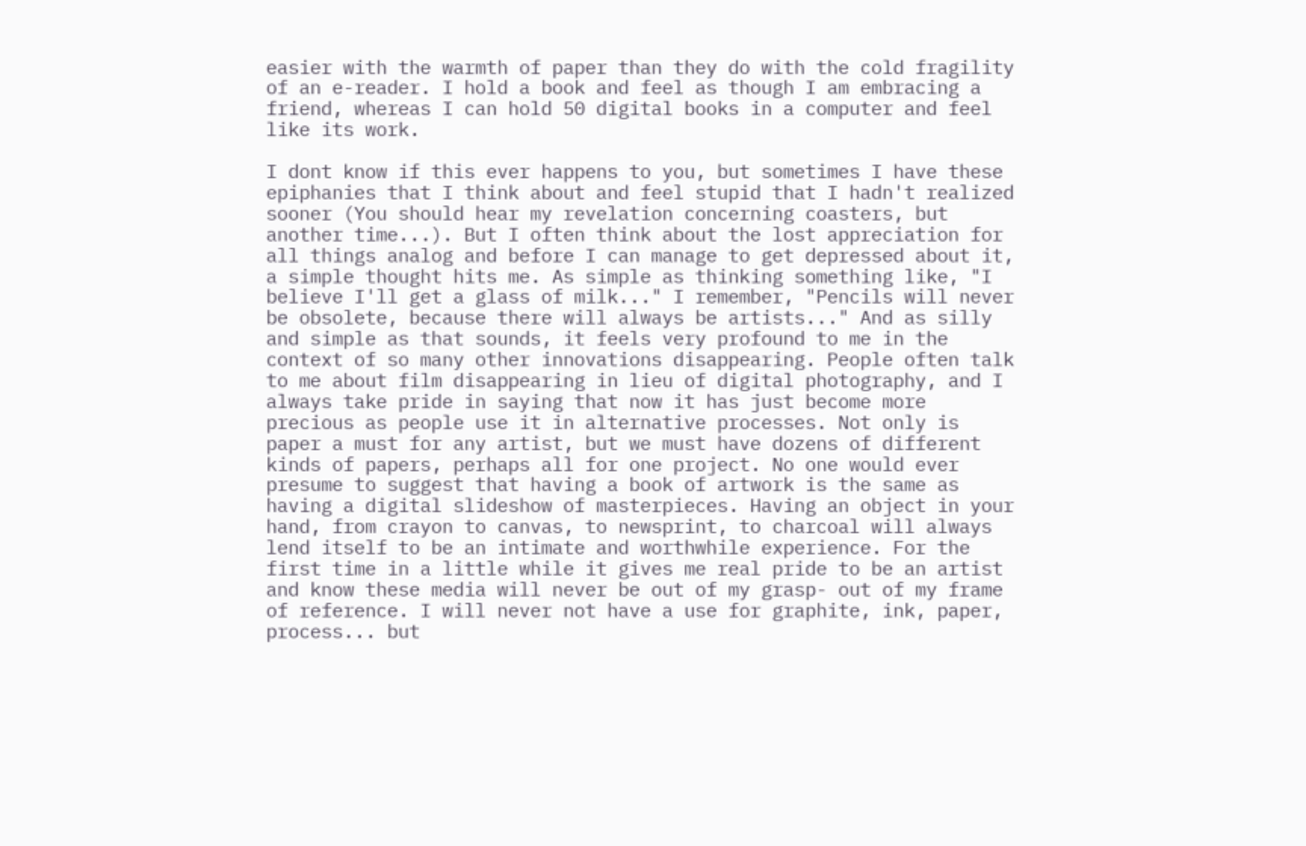easier with the warmth of paper than they do with the cold fragility of an e-reader. I hold a book and feel as though I am embracing a friend, whereas I can hold 50 digital books in a computer and feel like its work.

I dont know if this ever happens to you, but sometimes I have these epiphanies that I think about and feel stupid that I hadn't realized sooner (You should hear my revelation concerning coasters, but another time...). But I often think about the lost appreciation for all things analog and before I can manage to get depressed about it, a simple thought hits me. As simple as thinking something like, "I believe I'll get a glass of milk..." I remember, "Pencils will never be obsolete, because there will always be artists..." And as silly and simple as that sounds, it feels very profound to me in the context of so many other innovations disappearing. People often talk to me about film disappearing in lieu of digital photography, and I always take pride in saying that now it has just become more precious as people use it in alternative processes. Not only is paper a must for any artist, but we must have dozens of different kinds of papers, perhaps all for one project. No one would ever presume to suggest that having a book of artwork is the same as having a digital slideshow of masterpieces. Having an object in your hand, from crayon to canvas, to newsprint, to charcoal will always lend itself to be an intimate and worthwhile experience. For the first time in a little while it gives me real pride to be an artist and know these media will never be out of my grasp- out of my frame of reference. I will never not have a use for graphite, ink, paper, process... but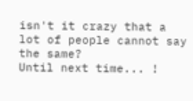isn't it crazy that a lot of people cannot say the same?
Until next time... !